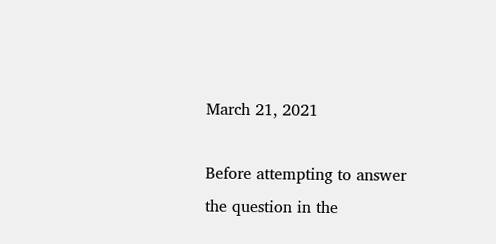March 21, 2021

Before attempting to answer the question in the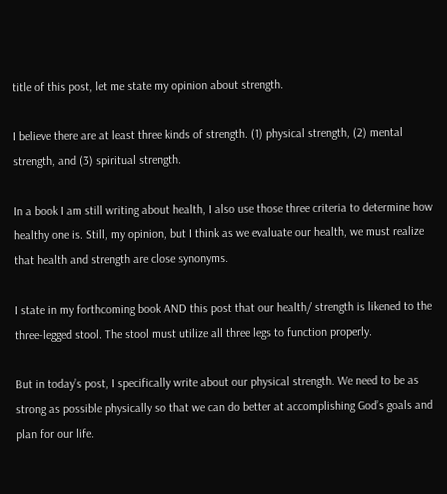title of this post, let me state my opinion about strength.

I believe there are at least three kinds of strength. (1) physical strength, (2) mental strength, and (3) spiritual strength.

In a book I am still writing about health, I also use those three criteria to determine how healthy one is. Still, my opinion, but I think as we evaluate our health, we must realize that health and strength are close synonyms.

I state in my forthcoming book AND this post that our health/ strength is likened to the three-legged stool. The stool must utilize all three legs to function properly.

But in today’s post, I specifically write about our physical strength. We need to be as strong as possible physically so that we can do better at accomplishing God’s goals and plan for our life.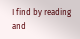I find by reading and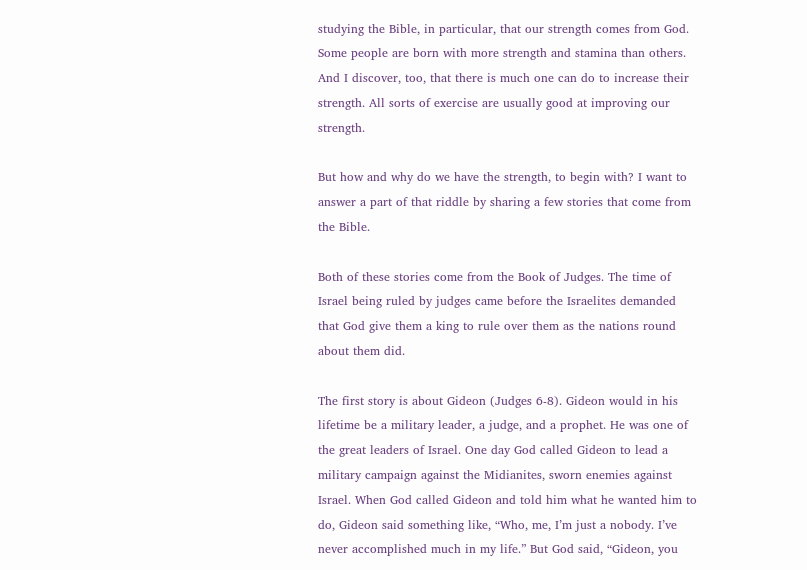studying the Bible, in particular, that our strength comes from God. Some people are born with more strength and stamina than others. And I discover, too, that there is much one can do to increase their strength. All sorts of exercise are usually good at improving our strength.

But how and why do we have the strength, to begin with? I want to answer a part of that riddle by sharing a few stories that come from the Bible.

Both of these stories come from the Book of Judges. The time of Israel being ruled by judges came before the Israelites demanded that God give them a king to rule over them as the nations round about them did.

The first story is about Gideon (Judges 6-8). Gideon would in his lifetime be a military leader, a judge, and a prophet. He was one of the great leaders of Israel. One day God called Gideon to lead a military campaign against the Midianites, sworn enemies against Israel. When God called Gideon and told him what he wanted him to do, Gideon said something like, “Who, me, I’m just a nobody. I’ve never accomplished much in my life.” But God said, “Gideon, you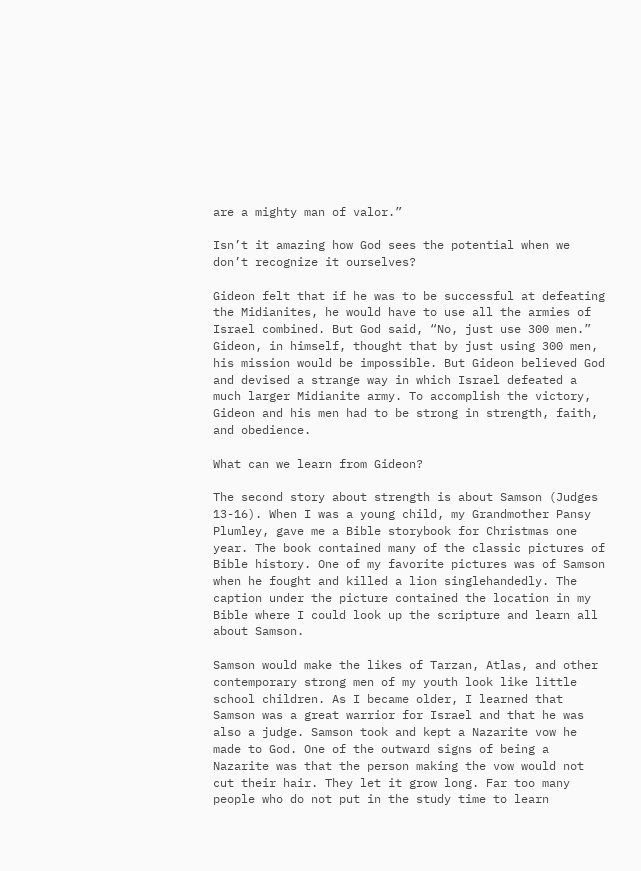are a mighty man of valor.”

Isn’t it amazing how God sees the potential when we don’t recognize it ourselves?

Gideon felt that if he was to be successful at defeating the Midianites, he would have to use all the armies of Israel combined. But God said, “No, just use 300 men.” Gideon, in himself, thought that by just using 300 men, his mission would be impossible. But Gideon believed God and devised a strange way in which Israel defeated a much larger Midianite army. To accomplish the victory, Gideon and his men had to be strong in strength, faith, and obedience.

What can we learn from Gideon?

The second story about strength is about Samson (Judges 13-16). When I was a young child, my Grandmother Pansy Plumley, gave me a Bible storybook for Christmas one year. The book contained many of the classic pictures of Bible history. One of my favorite pictures was of Samson when he fought and killed a lion singlehandedly. The caption under the picture contained the location in my Bible where I could look up the scripture and learn all about Samson.

Samson would make the likes of Tarzan, Atlas, and other contemporary strong men of my youth look like little school children. As I became older, I learned that Samson was a great warrior for Israel and that he was also a judge. Samson took and kept a Nazarite vow he made to God. One of the outward signs of being a Nazarite was that the person making the vow would not cut their hair. They let it grow long. Far too many people who do not put in the study time to learn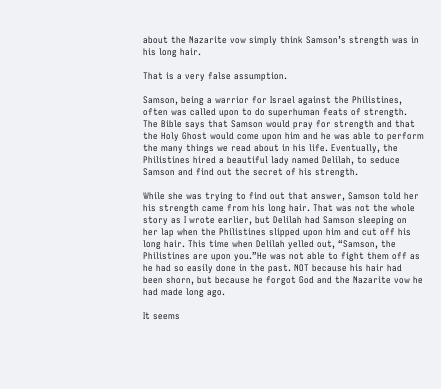about the Nazarite vow simply think Samson’s strength was in his long hair.

That is a very false assumption.

Samson, being a warrior for Israel against the Philistines, often was called upon to do superhuman feats of strength. The Bible says that Samson would pray for strength and that the Holy Ghost would come upon him and he was able to perform the many things we read about in his life. Eventually, the Philistines hired a beautiful lady named Delilah, to seduce Samson and find out the secret of his strength.

While she was trying to find out that answer, Samson told her his strength came from his long hair. That was not the whole story as I wrote earlier, but Delilah had Samson sleeping on her lap when the Philistines slipped upon him and cut off his long hair. This time when Delilah yelled out, “Samson, the Philistines are upon you.”He was not able to fight them off as he had so easily done in the past. NOT because his hair had been shorn, but because he forgot God and the Nazarite vow he had made long ago.

It seems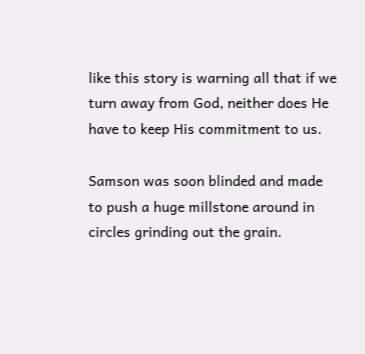like this story is warning all that if we turn away from God, neither does He have to keep His commitment to us.

Samson was soon blinded and made to push a huge millstone around in circles grinding out the grain.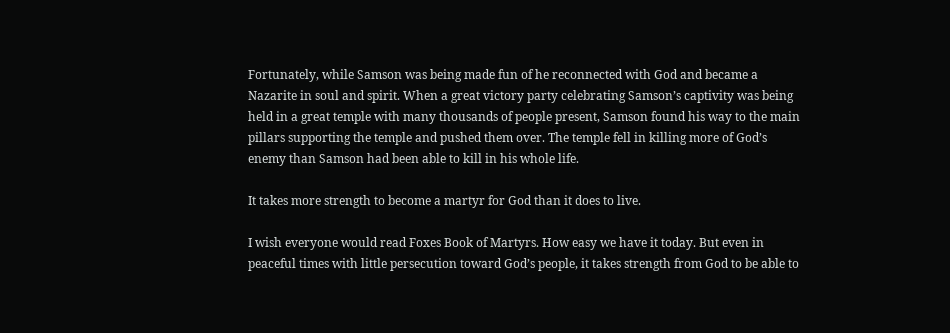Fortunately, while Samson was being made fun of he reconnected with God and became a Nazarite in soul and spirit. When a great victory party celebrating Samson’s captivity was being held in a great temple with many thousands of people present, Samson found his way to the main pillars supporting the temple and pushed them over. The temple fell in killing more of God’s enemy than Samson had been able to kill in his whole life.

It takes more strength to become a martyr for God than it does to live.

I wish everyone would read Foxes Book of Martyrs. How easy we have it today. But even in peaceful times with little persecution toward God’s people, it takes strength from God to be able to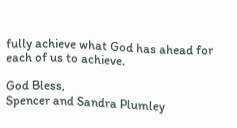fully achieve what God has ahead for each of us to achieve.

God Bless,
Spencer and Sandra Plumley